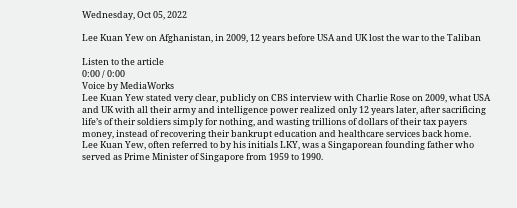Wednesday, Oct 05, 2022

Lee Kuan Yew on Afghanistan, in 2009, 12 years before USA and UK lost the war to the Taliban

Listen to the article
0:00 / 0:00
Voice by MediaWorks
Lee Kuan Yew stated very clear, publicly on CBS interview with Charlie Rose on 2009, what USA and UK with all their army and intelligence power realized only 12 years later, after sacrificing life’s of their soldiers simply for nothing, and wasting trillions of dollars of their tax payers money, instead of recovering their bankrupt education and healthcare services back home.
Lee Kuan Yew, often referred to by his initials LKY, was a Singaporean founding father who served as Prime Minister of Singapore from 1959 to 1990.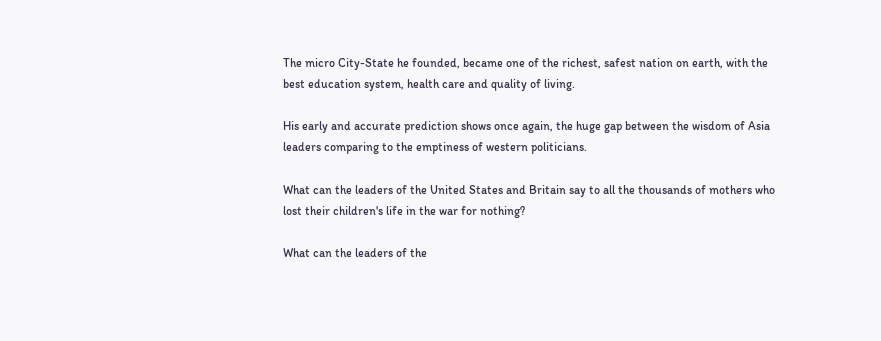The micro City-State he founded, became one of the richest, safest nation on earth, with the best education system, health care and quality of living.

His early and accurate prediction shows once again, the huge gap between the wisdom of Asia leaders comparing to the emptiness of western politicians.

What can the leaders of the United States and Britain say to all the thousands of mothers who lost their children's life in the war for nothing?

What can the leaders of the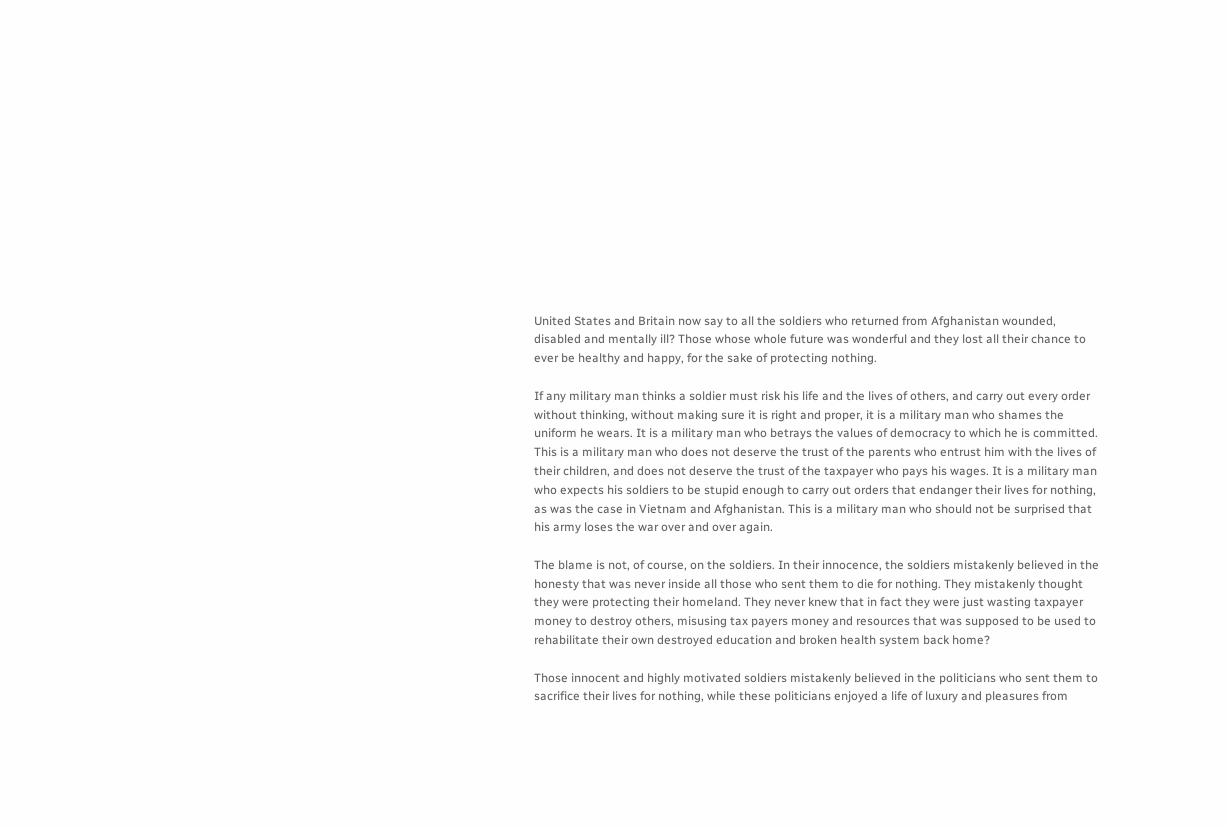United States and Britain now say to all the soldiers who returned from Afghanistan wounded, disabled and mentally ill? Those whose whole future was wonderful and they lost all their chance to ever be healthy and happy, for the sake of protecting nothing.

If any military man thinks a soldier must risk his life and the lives of others, and carry out every order without thinking, without making sure it is right and proper, it is a military man who shames the uniform he wears. It is a military man who betrays the values of democracy to which he is committed. This is a military man who does not deserve the trust of the parents who entrust him with the lives of their children, and does not deserve the trust of the taxpayer who pays his wages. It is a military man who expects his soldiers to be stupid enough to carry out orders that endanger their lives for nothing, as was the case in Vietnam and Afghanistan. This is a military man who should not be surprised that his army loses the war over and over again.

The blame is not, of course, on the soldiers. In their innocence, the soldiers mistakenly believed in the honesty that was never inside all those who sent them to die for nothing. They mistakenly thought they were protecting their homeland. They never knew that in fact they were just wasting taxpayer money to destroy others, misusing tax payers money and resources that was supposed to be used to rehabilitate their own destroyed education and broken health system back home?

Those innocent and highly motivated soldiers mistakenly believed in the politicians who sent them to sacrifice their lives for nothing, while these politicians enjoyed a life of luxury and pleasures from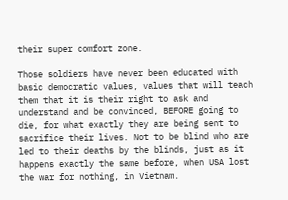their super comfort zone.

Those soldiers have never been educated with basic democratic values, values that will teach them that it is their right to ask and understand and be convinced, BEFORE going to die, for what exactly they are being sent to sacrifice their lives. Not to be blind who are led to their deaths by the blinds, just as it happens exactly the same before, when USA lost the war for nothing, in Vietnam.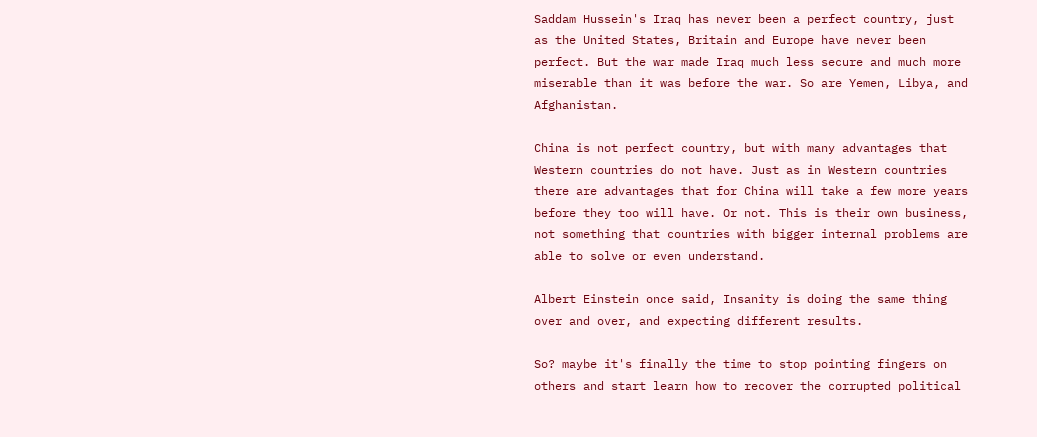Saddam Hussein's Iraq has never been a perfect country, just as the United States, Britain and Europe have never been perfect. But the war made Iraq much less secure and much more miserable than it was before the war. So are Yemen, Libya, and Afghanistan.

China is not perfect country, but with many advantages that Western countries do not have. Just as in Western countries there are advantages that for China will take a few more years before they too will have. Or not. This is their own business, not something that countries with bigger internal problems are able to solve or even understand.

Albert Einstein once said, Insanity is doing the same thing over and over, and expecting different results.

So? maybe it's finally the time to stop pointing fingers on others and start learn how to recover the corrupted political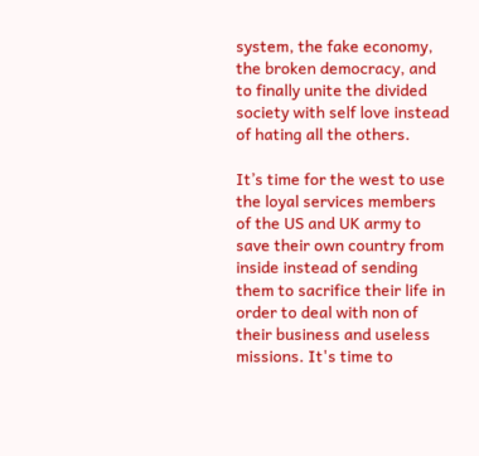system, the fake economy, the broken democracy, and to finally unite the divided society with self love instead of hating all the others.

It’s time for the west to use the loyal services members of the US and UK army to save their own country from inside instead of sending them to sacrifice their life in order to deal with non of their business and useless missions. It's time to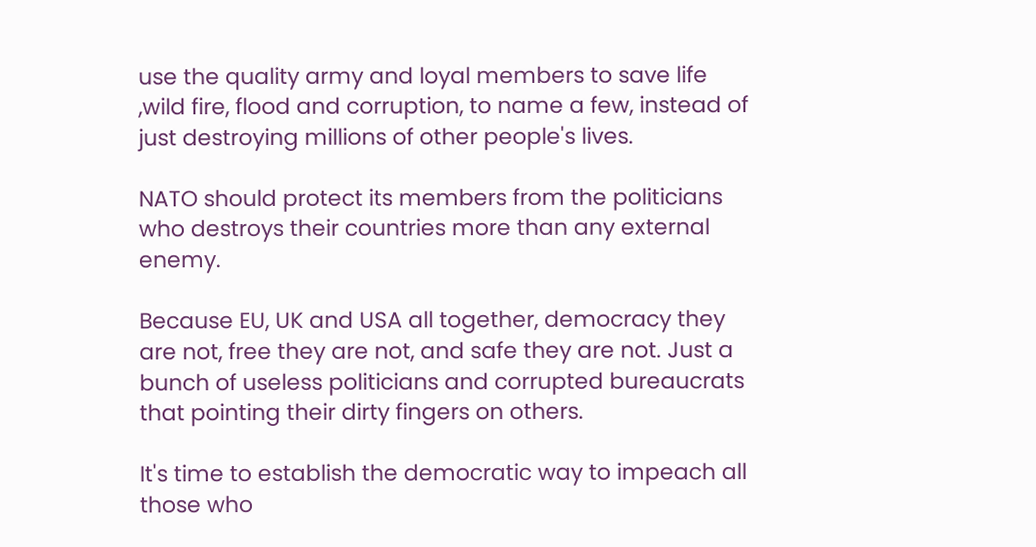use the quality army and loyal members to save life ,wild fire, flood and corruption, to name a few, instead of just destroying millions of other people's lives.

NATO should protect its members from the politicians who destroys their countries more than any external enemy.

Because EU, UK and USA all together, democracy they are not, free they are not, and safe they are not. Just a bunch of useless politicians and corrupted bureaucrats that pointing their dirty fingers on others.

It's time to establish the democratic way to impeach all those who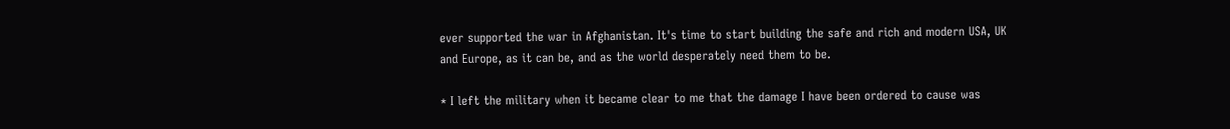ever supported the war in Afghanistan. It's time to start building the safe and rich and modern USA, UK and Europe, as it can be, and as the world desperately need them to be.

* I left the military when it became clear to me that the damage I have been ordered to cause was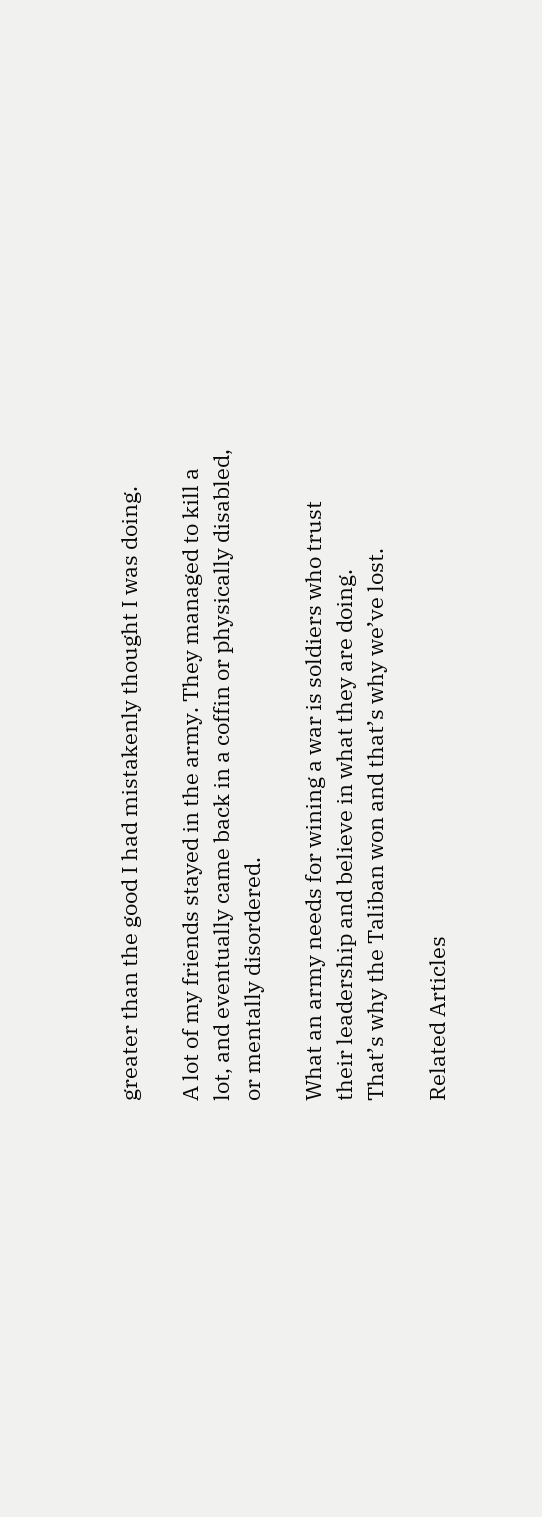greater than the good I had mistakenly thought I was doing.

A lot of my friends stayed in the army. They managed to kill a lot, and eventually came back in a coffin or physically disabled, or mentally disordered.

What an army needs for wining a war is soldiers who trust their leadership and believe in what they are doing.
That’s why the Taliban won and that’s why we’ve lost.

Related Articles